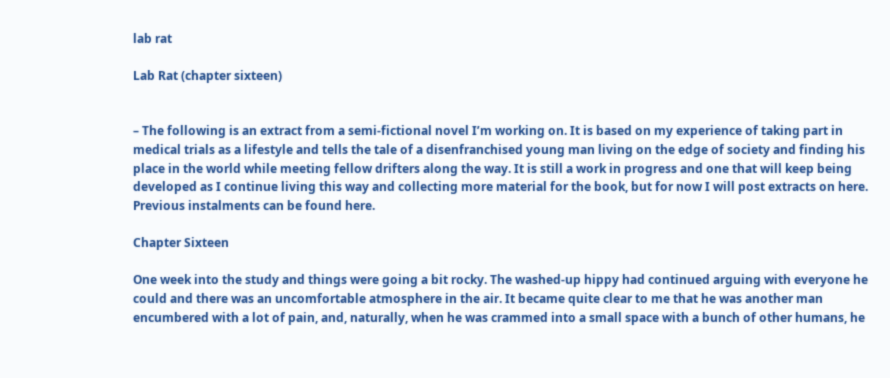lab rat

Lab Rat (chapter sixteen)


– The following is an extract from a semi-fictional novel I’m working on. It is based on my experience of taking part in medical trials as a lifestyle and tells the tale of a disenfranchised young man living on the edge of society and finding his place in the world while meeting fellow drifters along the way. It is still a work in progress and one that will keep being developed as I continue living this way and collecting more material for the book, but for now I will post extracts on here. Previous instalments can be found here.

Chapter Sixteen

One week into the study and things were going a bit rocky. The washed-up hippy had continued arguing with everyone he could and there was an uncomfortable atmosphere in the air. It became quite clear to me that he was another man encumbered with a lot of pain, and, naturally, when he was crammed into a small space with a bunch of other humans, he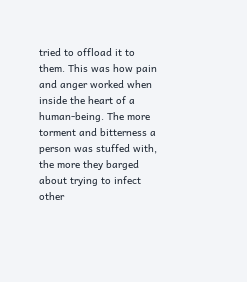tried to offload it to them. This was how pain and anger worked when inside the heart of a human-being. The more torment and bitterness a person was stuffed with, the more they barged about trying to infect other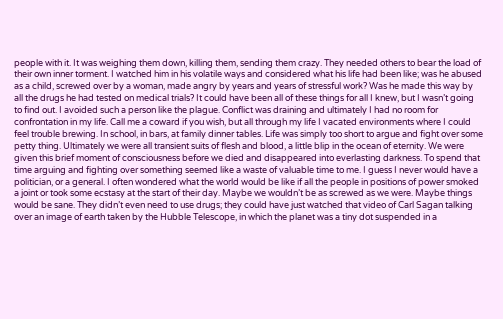people with it. It was weighing them down, killing them, sending them crazy. They needed others to bear the load of their own inner torment. I watched him in his volatile ways and considered what his life had been like; was he abused as a child, screwed over by a woman, made angry by years and years of stressful work? Was he made this way by all the drugs he had tested on medical trials? It could have been all of these things for all I knew, but I wasn’t going to find out. I avoided such a person like the plague. Conflict was draining and ultimately I had no room for confrontation in my life. Call me a coward if you wish, but all through my life I vacated environments where I could feel trouble brewing. In school, in bars, at family dinner tables. Life was simply too short to argue and fight over some petty thing. Ultimately we were all transient suits of flesh and blood, a little blip in the ocean of eternity. We were given this brief moment of consciousness before we died and disappeared into everlasting darkness. To spend that time arguing and fighting over something seemed like a waste of valuable time to me. I guess I never would have a politician, or a general. I often wondered what the world would be like if all the people in positions of power smoked a joint or took some ecstasy at the start of their day. Maybe we wouldn’t be as screwed as we were. Maybe things would be sane. They didn’t even need to use drugs; they could have just watched that video of Carl Sagan talking over an image of earth taken by the Hubble Telescope, in which the planet was a tiny dot suspended in a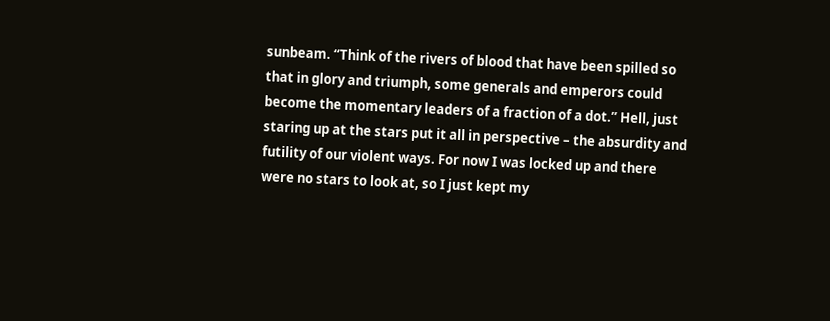sunbeam. “Think of the rivers of blood that have been spilled so that in glory and triumph, some generals and emperors could become the momentary leaders of a fraction of a dot.” Hell, just staring up at the stars put it all in perspective – the absurdity and futility of our violent ways. For now I was locked up and there were no stars to look at, so I just kept my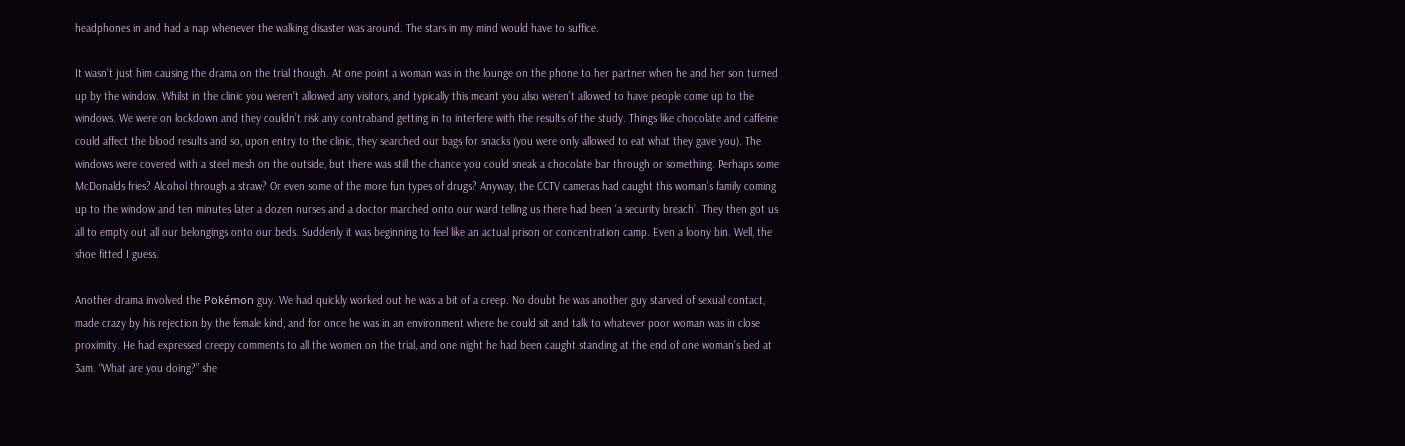headphones in and had a nap whenever the walking disaster was around. The stars in my mind would have to suffice.

It wasn’t just him causing the drama on the trial though. At one point a woman was in the lounge on the phone to her partner when he and her son turned up by the window. Whilst in the clinic you weren’t allowed any visitors, and typically this meant you also weren’t allowed to have people come up to the windows. We were on lockdown and they couldn’t risk any contraband getting in to interfere with the results of the study. Things like chocolate and caffeine could affect the blood results and so, upon entry to the clinic, they searched our bags for snacks (you were only allowed to eat what they gave you). The windows were covered with a steel mesh on the outside, but there was still the chance you could sneak a chocolate bar through or something. Perhaps some McDonalds fries? Alcohol through a straw? Or even some of the more fun types of drugs? Anyway, the CCTV cameras had caught this woman’s family coming up to the window and ten minutes later a dozen nurses and a doctor marched onto our ward telling us there had been ‘a security breach’. They then got us all to empty out all our belongings onto our beds. Suddenly it was beginning to feel like an actual prison or concentration camp. Even a loony bin. Well, the shoe fitted I guess.

Another drama involved the Pokémon guy. We had quickly worked out he was a bit of a creep. No doubt he was another guy starved of sexual contact, made crazy by his rejection by the female kind, and for once he was in an environment where he could sit and talk to whatever poor woman was in close proximity. He had expressed creepy comments to all the women on the trial, and one night he had been caught standing at the end of one woman’s bed at 3am. “What are you doing?” she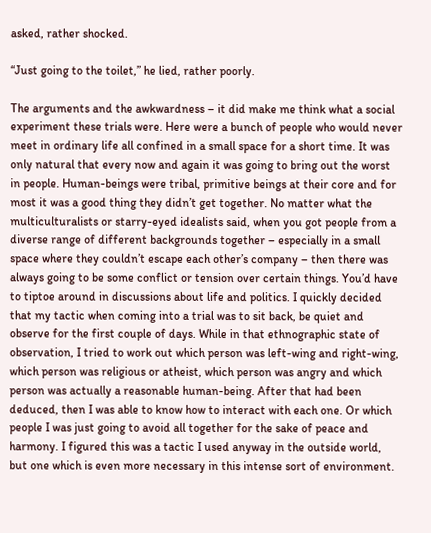asked, rather shocked.

“Just going to the toilet,” he lied, rather poorly.

The arguments and the awkwardness – it did make me think what a social experiment these trials were. Here were a bunch of people who would never meet in ordinary life all confined in a small space for a short time. It was only natural that every now and again it was going to bring out the worst in people. Human-beings were tribal, primitive beings at their core and for most it was a good thing they didn’t get together. No matter what the multiculturalists or starry-eyed idealists said, when you got people from a diverse range of different backgrounds together – especially in a small space where they couldn’t escape each other’s company – then there was always going to be some conflict or tension over certain things. You’d have to tiptoe around in discussions about life and politics. I quickly decided that my tactic when coming into a trial was to sit back, be quiet and observe for the first couple of days. While in that ethnographic state of observation, I tried to work out which person was left-wing and right-wing, which person was religious or atheist, which person was angry and which person was actually a reasonable human-being. After that had been deduced, then I was able to know how to interact with each one. Or which people I was just going to avoid all together for the sake of peace and harmony. I figured this was a tactic I used anyway in the outside world, but one which is even more necessary in this intense sort of environment.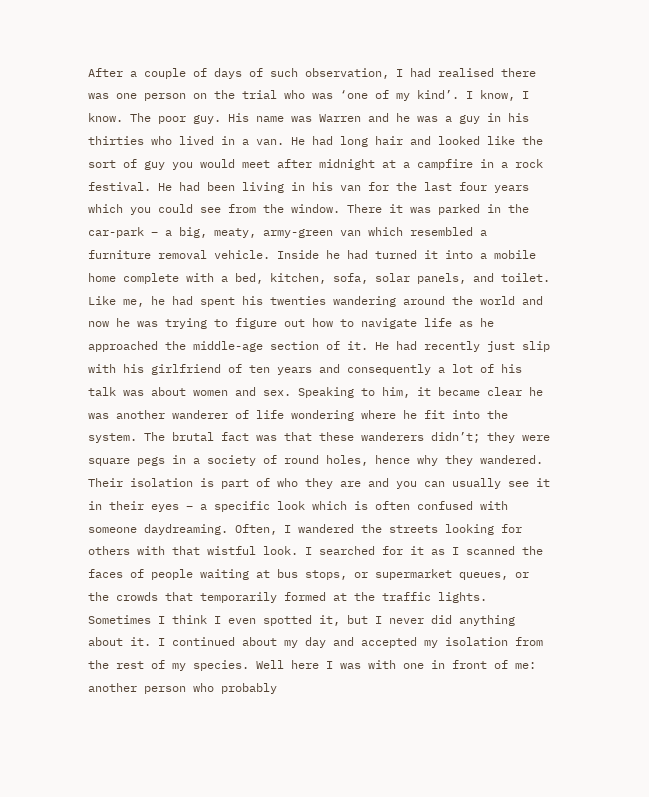After a couple of days of such observation, I had realised there was one person on the trial who was ‘one of my kind’. I know, I know. The poor guy. His name was Warren and he was a guy in his thirties who lived in a van. He had long hair and looked like the sort of guy you would meet after midnight at a campfire in a rock festival. He had been living in his van for the last four years which you could see from the window. There it was parked in the car-park – a big, meaty, army-green van which resembled a furniture removal vehicle. Inside he had turned it into a mobile home complete with a bed, kitchen, sofa, solar panels, and toilet. Like me, he had spent his twenties wandering around the world and now he was trying to figure out how to navigate life as he approached the middle-age section of it. He had recently just slip with his girlfriend of ten years and consequently a lot of his talk was about women and sex. Speaking to him, it became clear he was another wanderer of life wondering where he fit into the system. The brutal fact was that these wanderers didn’t; they were square pegs in a society of round holes, hence why they wandered. Their isolation is part of who they are and you can usually see it in their eyes – a specific look which is often confused with someone daydreaming. Often, I wandered the streets looking for others with that wistful look. I searched for it as I scanned the faces of people waiting at bus stops, or supermarket queues, or the crowds that temporarily formed at the traffic lights. Sometimes I think I even spotted it, but I never did anything about it. I continued about my day and accepted my isolation from the rest of my species. Well here I was with one in front of me: another person who probably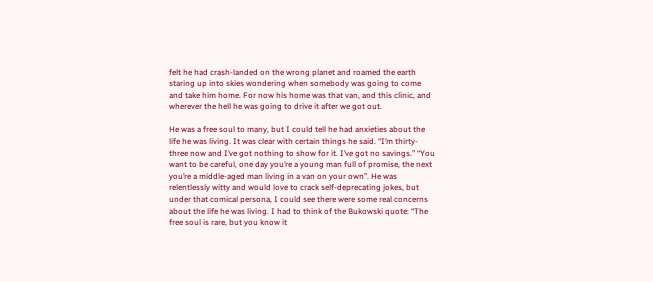felt he had crash-landed on the wrong planet and roamed the earth staring up into skies wondering when somebody was going to come and take him home. For now his home was that van, and this clinic, and wherever the hell he was going to drive it after we got out.

He was a free soul to many, but I could tell he had anxieties about the life he was living. It was clear with certain things he said. “I’m thirty-three now and I’ve got nothing to show for it. I’ve got no savings.” “You want to be careful, one day you’re a young man full of promise, the next you’re a middle-aged man living in a van on your own”. He was relentlessly witty and would love to crack self-deprecating jokes, but under that comical persona, I could see there were some real concerns about the life he was living. I had to think of the Bukowski quote: “The free soul is rare, but you know it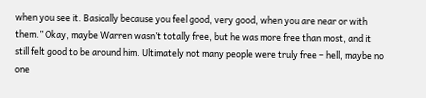when you see it. Basically because you feel good, very good, when you are near or with them.” Okay, maybe Warren wasn’t totally free, but he was more free than most, and it still felt good to be around him. Ultimately not many people were truly free – hell, maybe no one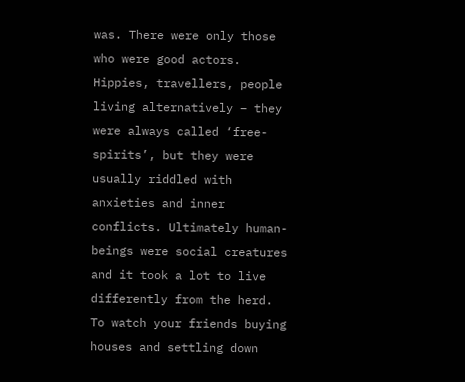was. There were only those who were good actors. Hippies, travellers, people living alternatively – they were always called ‘free-spirits’, but they were usually riddled with anxieties and inner conflicts. Ultimately human-beings were social creatures and it took a lot to live differently from the herd. To watch your friends buying houses and settling down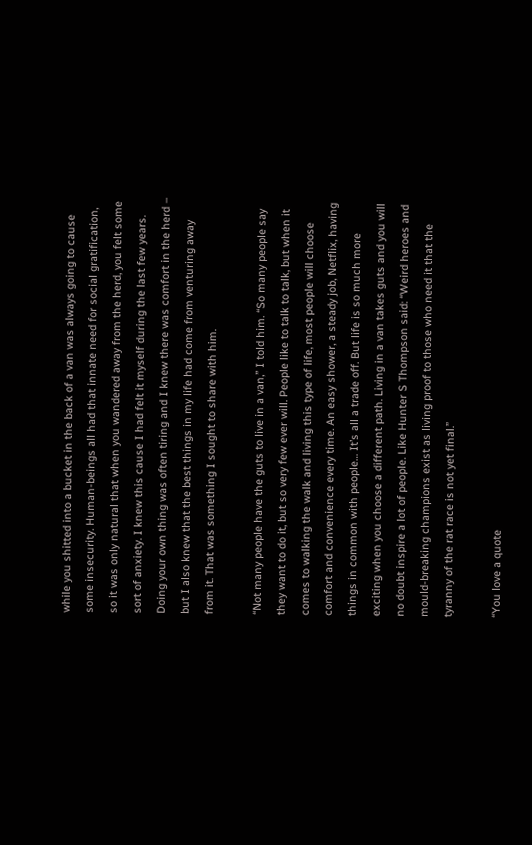while you shitted into a bucket in the back of a van was always going to cause some insecurity. Human-beings all had that innate need for social gratification, so it was only natural that when you wandered away from the herd, you felt some sort of anxiety. I knew this cause I had felt it myself during the last few years. Doing your own thing was often tiring and I knew there was comfort in the herd – but I also knew that the best things in my life had come from venturing away from it. That was something I sought to share with him.

“Not many people have the guts to live in a van,” I told him. “So many people say they want to do it, but so very few ever will. People like to talk to talk, but when it comes to walking the walk and living this type of life, most people will choose comfort and convenience every time. An easy shower, a steady job, Netflix, having things in common with people… It’s all a trade off. But life is so much more exciting when you choose a different path. Living in a van takes guts and you will no doubt inspire a lot of people. Like Hunter S Thompson said: “Weird heroes and mould-breaking champions exist as living proof to those who need it that the tyranny of the rat race is not yet final.”

“You love a quote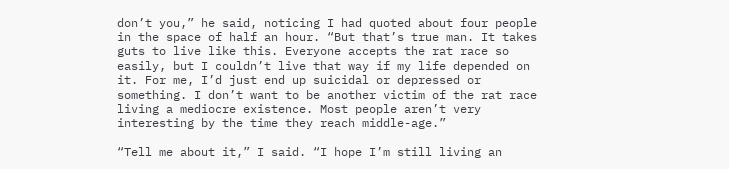don’t you,” he said, noticing I had quoted about four people in the space of half an hour. “But that’s true man. It takes guts to live like this. Everyone accepts the rat race so easily, but I couldn’t live that way if my life depended on it. For me, I’d just end up suicidal or depressed or something. I don’t want to be another victim of the rat race living a mediocre existence. Most people aren’t very interesting by the time they reach middle-age.”

“Tell me about it,” I said. “I hope I’m still living an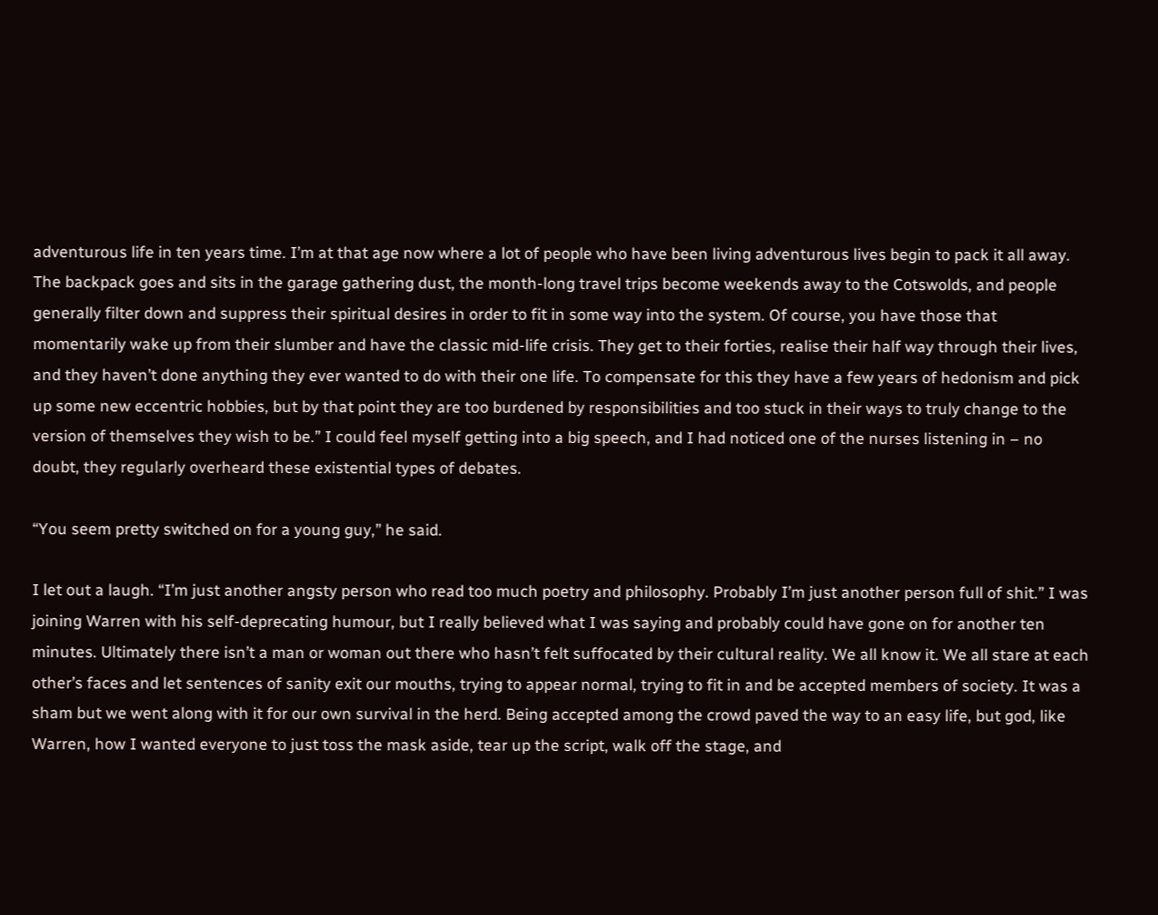adventurous life in ten years time. I’m at that age now where a lot of people who have been living adventurous lives begin to pack it all away. The backpack goes and sits in the garage gathering dust, the month-long travel trips become weekends away to the Cotswolds, and people generally filter down and suppress their spiritual desires in order to fit in some way into the system. Of course, you have those that momentarily wake up from their slumber and have the classic mid-life crisis. They get to their forties, realise their half way through their lives, and they haven’t done anything they ever wanted to do with their one life. To compensate for this they have a few years of hedonism and pick up some new eccentric hobbies, but by that point they are too burdened by responsibilities and too stuck in their ways to truly change to the version of themselves they wish to be.” I could feel myself getting into a big speech, and I had noticed one of the nurses listening in – no doubt, they regularly overheard these existential types of debates.

“You seem pretty switched on for a young guy,” he said.

I let out a laugh. “I’m just another angsty person who read too much poetry and philosophy. Probably I’m just another person full of shit.” I was joining Warren with his self-deprecating humour, but I really believed what I was saying and probably could have gone on for another ten minutes. Ultimately there isn’t a man or woman out there who hasn’t felt suffocated by their cultural reality. We all know it. We all stare at each other’s faces and let sentences of sanity exit our mouths, trying to appear normal, trying to fit in and be accepted members of society. It was a sham but we went along with it for our own survival in the herd. Being accepted among the crowd paved the way to an easy life, but god, like Warren, how I wanted everyone to just toss the mask aside, tear up the script, walk off the stage, and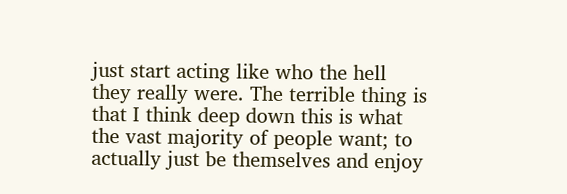just start acting like who the hell they really were. The terrible thing is that I think deep down this is what the vast majority of people want; to actually just be themselves and enjoy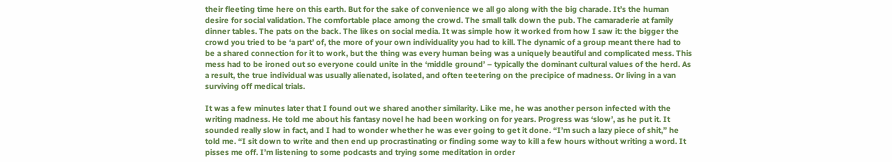their fleeting time here on this earth. But for the sake of convenience we all go along with the big charade. It’s the human desire for social validation. The comfortable place among the crowd. The small talk down the pub. The camaraderie at family dinner tables. The pats on the back. The likes on social media. It was simple how it worked from how I saw it: the bigger the crowd you tried to be ‘a part’ of, the more of your own individuality you had to kill. The dynamic of a group meant there had to be a shared connection for it to work, but the thing was every human being was a uniquely beautiful and complicated mess. This mess had to be ironed out so everyone could unite in the ‘middle ground’ – typically the dominant cultural values of the herd. As a result, the true individual was usually alienated, isolated, and often teetering on the precipice of madness. Or living in a van surviving off medical trials.

It was a few minutes later that I found out we shared another similarity. Like me, he was another person infected with the writing madness. He told me about his fantasy novel he had been working on for years. Progress was ‘slow’, as he put it. It sounded really slow in fact, and I had to wonder whether he was ever going to get it done. “I’m such a lazy piece of shit,” he told me. “I sit down to write and then end up procrastinating or finding some way to kill a few hours without writing a word. It pisses me off. I’m listening to some podcasts and trying some meditation in order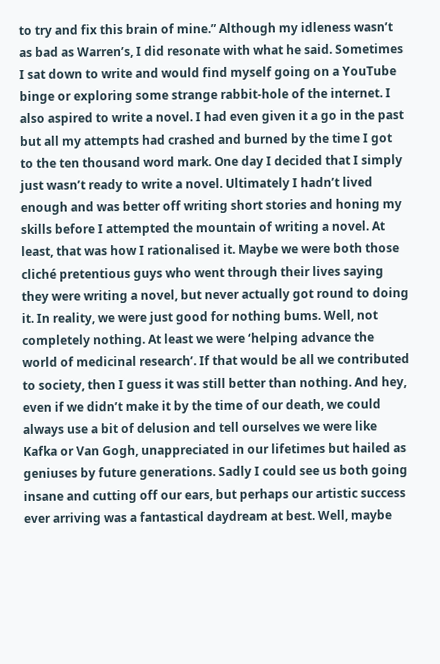to try and fix this brain of mine.” Although my idleness wasn’t as bad as Warren’s, I did resonate with what he said. Sometimes I sat down to write and would find myself going on a YouTube binge or exploring some strange rabbit-hole of the internet. I also aspired to write a novel. I had even given it a go in the past but all my attempts had crashed and burned by the time I got to the ten thousand word mark. One day I decided that I simply just wasn’t ready to write a novel. Ultimately I hadn’t lived enough and was better off writing short stories and honing my skills before I attempted the mountain of writing a novel. At least, that was how I rationalised it. Maybe we were both those cliché pretentious guys who went through their lives saying they were writing a novel, but never actually got round to doing it. In reality, we were just good for nothing bums. Well, not completely nothing. At least we were ‘helping advance the world of medicinal research’. If that would be all we contributed to society, then I guess it was still better than nothing. And hey, even if we didn’t make it by the time of our death, we could always use a bit of delusion and tell ourselves we were like Kafka or Van Gogh, unappreciated in our lifetimes but hailed as geniuses by future generations. Sadly I could see us both going insane and cutting off our ears, but perhaps our artistic success ever arriving was a fantastical daydream at best. Well, maybe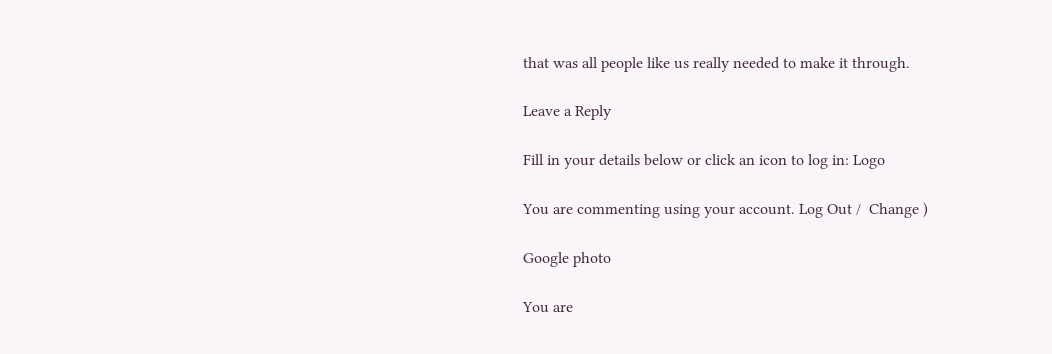that was all people like us really needed to make it through.

Leave a Reply

Fill in your details below or click an icon to log in: Logo

You are commenting using your account. Log Out /  Change )

Google photo

You are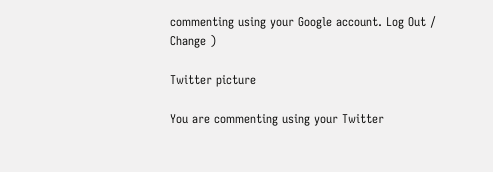commenting using your Google account. Log Out /  Change )

Twitter picture

You are commenting using your Twitter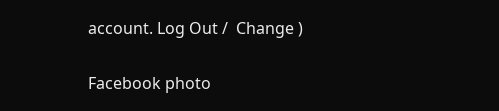account. Log Out /  Change )

Facebook photo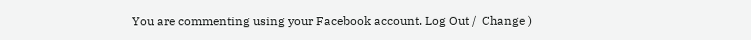You are commenting using your Facebook account. Log Out /  Change )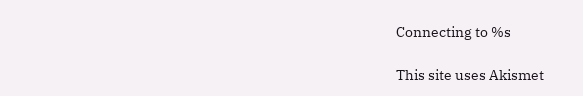Connecting to %s

This site uses Akismet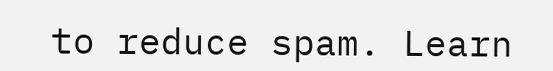to reduce spam. Learn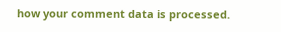how your comment data is processed.